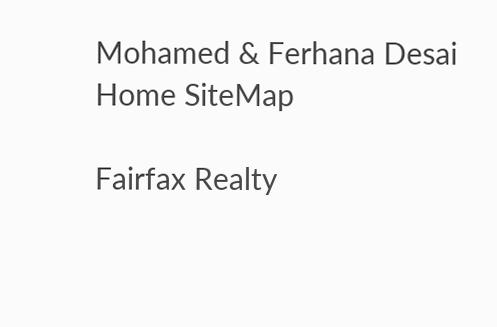Mohamed & Ferhana Desai
Home SiteMap

Fairfax Realty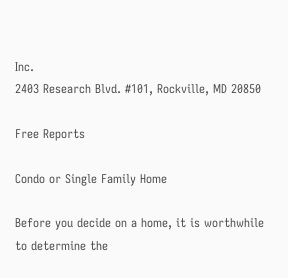Inc.
2403 Research Blvd. #101, Rockville, MD 20850

Free Reports

Condo or Single Family Home

Before you decide on a home, it is worthwhile to determine the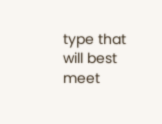type that will best meet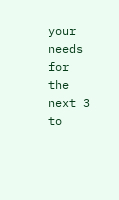your needs for the next 3 to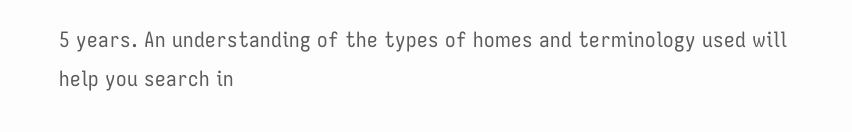5 years. An understanding of the types of homes and terminology used will help you search in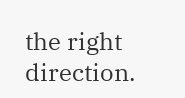the right direction.